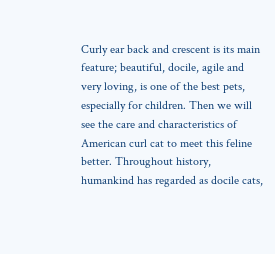Curly ear back and crescent is its main feature; beautiful, docile, agile and very loving, is one of the best pets, especially for children. Then we will see the care and characteristics of American curl cat to meet this feline better. Throughout history, humankind has regarded as docile cats,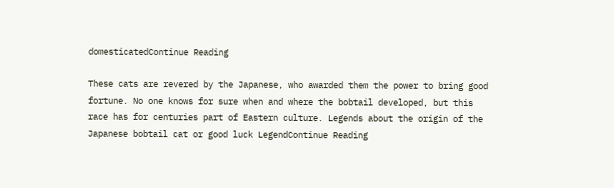domesticatedContinue Reading

These cats are revered by the Japanese, who awarded them the power to bring good fortune. No one knows for sure when and where the bobtail developed, but this race has for centuries part of Eastern culture. Legends about the origin of the Japanese bobtail cat or good luck LegendContinue Reading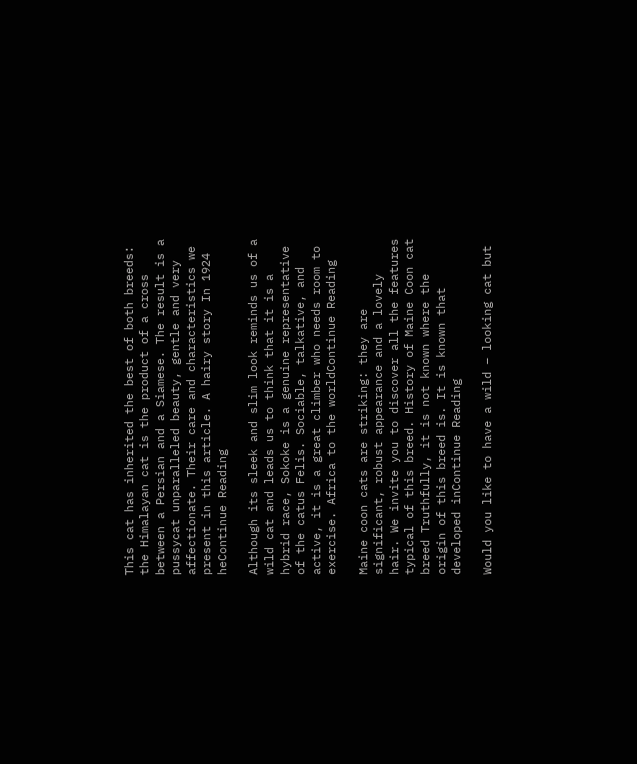This cat has inherited the best of both breeds: the Himalayan cat is the product of a cross between a Persian and a Siamese. The result is a pussycat unparalleled beauty, gentle and very affectionate. Their care and characteristics we present in this article. A hairy story In 1924 heContinue Reading

Although its sleek and slim look reminds us of a wild cat and leads us to think that it is a hybrid race, Sokoke is a genuine representative of the catus Felis. Sociable, talkative, and active, it is a great climber who needs room to exercise. Africa to the worldContinue Reading

Maine coon cats are striking: they are significant, robust appearance and a lovely hair. We invite you to discover all the features typical of this breed. History of Maine Coon cat breed Truthfully, it is not known where the origin of this breed is. It is known that developed inContinue Reading

Would you like to have a wild – looking cat but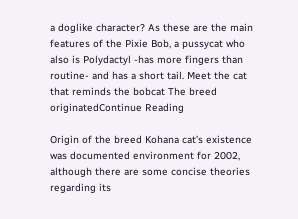a doglike character? As these are the main features of the Pixie Bob, a pussycat who also is Polydactyl -has more fingers than routine- and has a short tail. Meet the cat that reminds the bobcat The breed originatedContinue Reading

Origin of the breed Kohana cat’s existence was documented environment for 2002, although there are some concise theories regarding its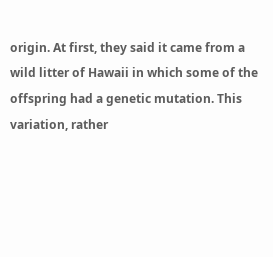origin. At first, they said it came from a wild litter of Hawaii in which some of the offspring had a genetic mutation. This variation, rather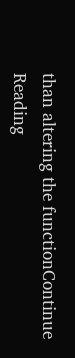than altering the functionContinue Reading